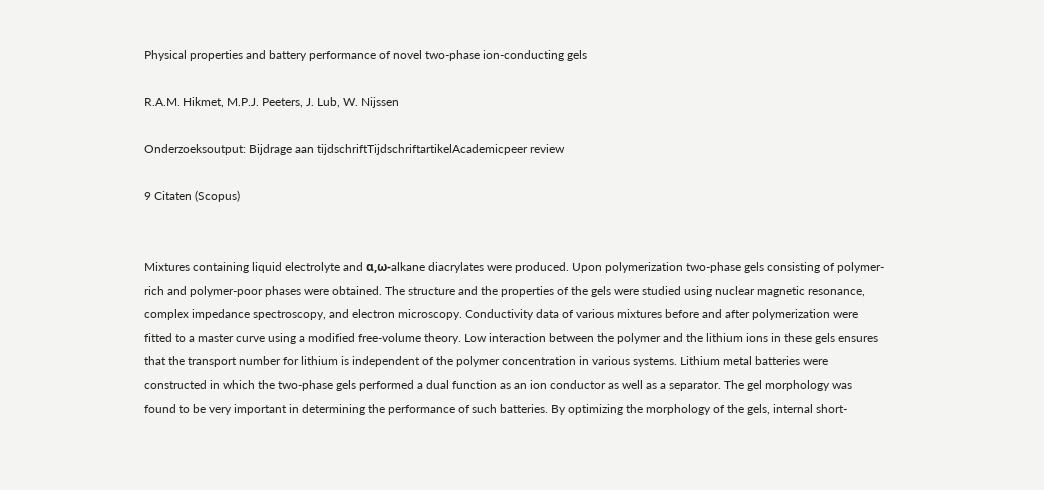Physical properties and battery performance of novel two-phase ion-conducting gels

R.A.M. Hikmet, M.P.J. Peeters, J. Lub, W. Nijssen

Onderzoeksoutput: Bijdrage aan tijdschriftTijdschriftartikelAcademicpeer review

9 Citaten (Scopus)


Mixtures containing liquid electrolyte and α,ω-alkane diacrylates were produced. Upon polymerization two-phase gels consisting of polymer-rich and polymer-poor phases were obtained. The structure and the properties of the gels were studied using nuclear magnetic resonance, complex impedance spectroscopy, and electron microscopy. Conductivity data of various mixtures before and after polymerization were fitted to a master curve using a modified free-volume theory. Low interaction between the polymer and the lithium ions in these gels ensures that the transport number for lithium is independent of the polymer concentration in various systems. Lithium metal batteries were constructed in which the two-phase gels performed a dual function as an ion conductor as well as a separator. The gel morphology was found to be very important in determining the performance of such batteries. By optimizing the morphology of the gels, internal short-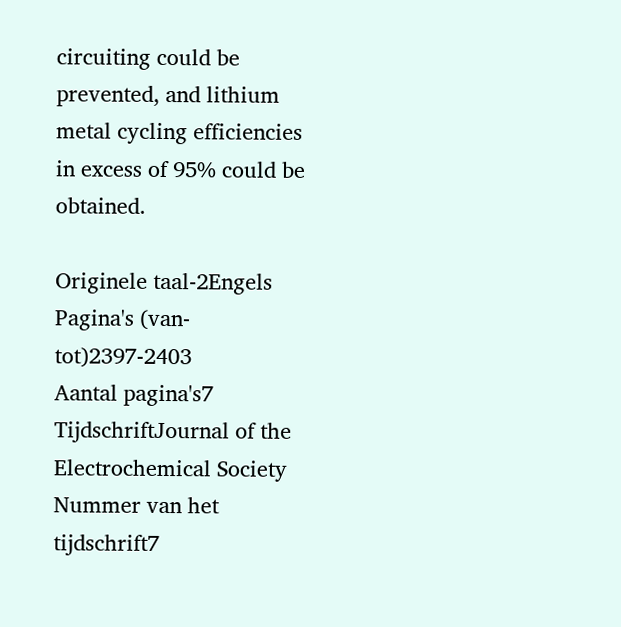circuiting could be prevented, and lithium metal cycling efficiencies in excess of 95% could be obtained.

Originele taal-2Engels
Pagina's (van-tot)2397-2403
Aantal pagina's7
TijdschriftJournal of the Electrochemical Society
Nummer van het tijdschrift7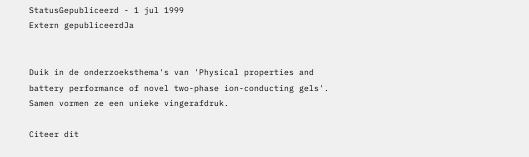StatusGepubliceerd - 1 jul 1999
Extern gepubliceerdJa


Duik in de onderzoeksthema's van 'Physical properties and battery performance of novel two-phase ion-conducting gels'. Samen vormen ze een unieke vingerafdruk.

Citeer dit